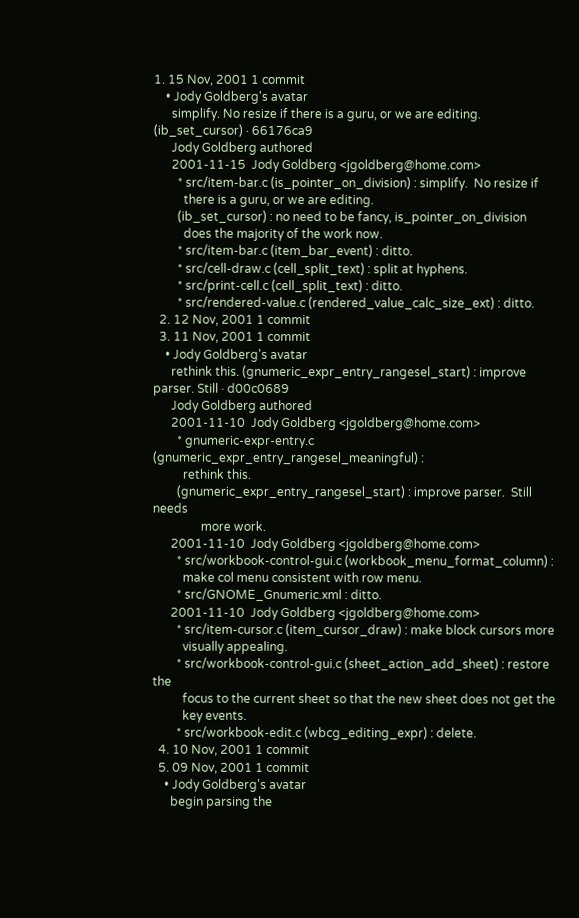1. 15 Nov, 2001 1 commit
    • Jody Goldberg's avatar
      simplify. No resize if there is a guru, or we are editing. (ib_set_cursor) · 66176ca9
      Jody Goldberg authored
      2001-11-15  Jody Goldberg <jgoldberg@home.com>
        * src/item-bar.c (is_pointer_on_division) : simplify.  No resize if
          there is a guru, or we are editing.
        (ib_set_cursor) : no need to be fancy, is_pointer_on_division
          does the majority of the work now.
        * src/item-bar.c (item_bar_event) : ditto.
        * src/cell-draw.c (cell_split_text) : split at hyphens.
        * src/print-cell.c (cell_split_text) : ditto.
        * src/rendered-value.c (rendered_value_calc_size_ext) : ditto.
  2. 12 Nov, 2001 1 commit
  3. 11 Nov, 2001 1 commit
    • Jody Goldberg's avatar
      rethink this. (gnumeric_expr_entry_rangesel_start) : improve parser. Still · d00c0689
      Jody Goldberg authored
      2001-11-10  Jody Goldberg <jgoldberg@home.com>
        * gnumeric-expr-entry.c (gnumeric_expr_entry_rangesel_meaningful) :
          rethink this.
        (gnumeric_expr_entry_rangesel_start) : improve parser.  Still needs
                more work.
      2001-11-10  Jody Goldberg <jgoldberg@home.com>
        * src/workbook-control-gui.c (workbook_menu_format_column) :
          make col menu consistent with row menu.
        * src/GNOME_Gnumeric.xml : ditto.
      2001-11-10  Jody Goldberg <jgoldberg@home.com>
        * src/item-cursor.c (item_cursor_draw) : make block cursors more
          visually appealing.
        * src/workbook-control-gui.c (sheet_action_add_sheet) : restore the
          focus to the current sheet so that the new sheet does not get the
          key events.
        * src/workbook-edit.c (wbcg_editing_expr) : delete.
  4. 10 Nov, 2001 1 commit
  5. 09 Nov, 2001 1 commit
    • Jody Goldberg's avatar
      begin parsing the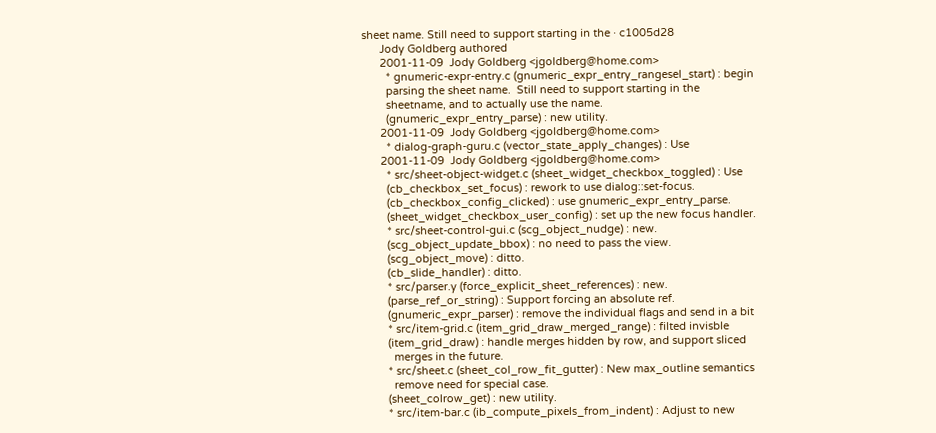sheet name. Still need to support starting in the · c1005d28
      Jody Goldberg authored
      2001-11-09  Jody Goldberg <jgoldberg@home.com>
        * gnumeric-expr-entry.c (gnumeric_expr_entry_rangesel_start) : begin
        parsing the sheet name.  Still need to support starting in the
        sheetname, and to actually use the name.
        (gnumeric_expr_entry_parse) : new utility.
      2001-11-09  Jody Goldberg <jgoldberg@home.com>
        * dialog-graph-guru.c (vector_state_apply_changes) : Use
      2001-11-09  Jody Goldberg <jgoldberg@home.com>
        * src/sheet-object-widget.c (sheet_widget_checkbox_toggled) : Use
        (cb_checkbox_set_focus) : rework to use dialog::set-focus.
        (cb_checkbox_config_clicked) : use gnumeric_expr_entry_parse.
        (sheet_widget_checkbox_user_config) : set up the new focus handler.
        * src/sheet-control-gui.c (scg_object_nudge) : new.
        (scg_object_update_bbox) : no need to pass the view.
        (scg_object_move) : ditto.
        (cb_slide_handler) : ditto.
        * src/parser.y (force_explicit_sheet_references) : new.
        (parse_ref_or_string) : Support forcing an absolute ref.
        (gnumeric_expr_parser) : remove the individual flags and send in a bit
        * src/item-grid.c (item_grid_draw_merged_range) : filted invisble
        (item_grid_draw) : handle merges hidden by row, and support sliced
          merges in the future.
        * src/sheet.c (sheet_col_row_fit_gutter) : New max_outline semantics
          remove need for special case.
        (sheet_colrow_get) : new utility.
        * src/item-bar.c (ib_compute_pixels_from_indent) : Adjust to new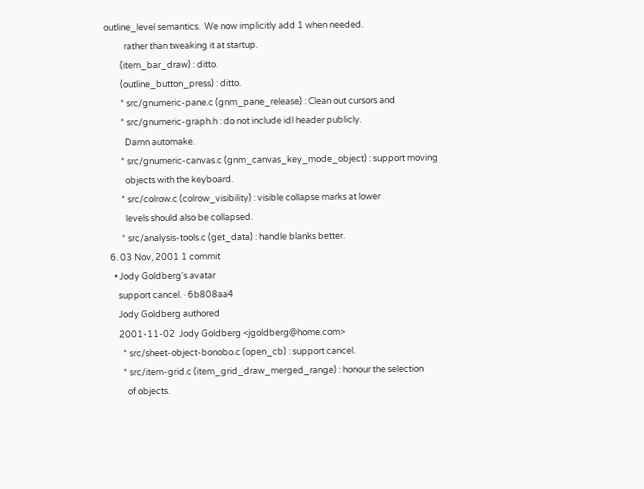outline_level semantics.  We now implicitly add 1 when needed.
          rather than tweaking it at startup.
        (item_bar_draw) : ditto.
        (outline_button_press) : ditto.
        * src/gnumeric-pane.c (gnm_pane_release) : Clean out cursors and
        * src/gnumeric-graph.h : do not include idl header publicly.
          Damn automake.
        * src/gnumeric-canvas.c (gnm_canvas_key_mode_object) : support moving
          objects with the keyboard.
        * src/colrow.c (colrow_visibility) : visible collapse marks at lower
          levels should also be collapsed.
        * src/analysis-tools.c (get_data) : handle blanks better.
  6. 03 Nov, 2001 1 commit
    • Jody Goldberg's avatar
      support cancel. · 6b808aa4
      Jody Goldberg authored
      2001-11-02  Jody Goldberg <jgoldberg@home.com>
        * src/sheet-object-bonobo.c (open_cb) : support cancel.
        * src/item-grid.c (item_grid_draw_merged_range) : honour the selection
          of objects.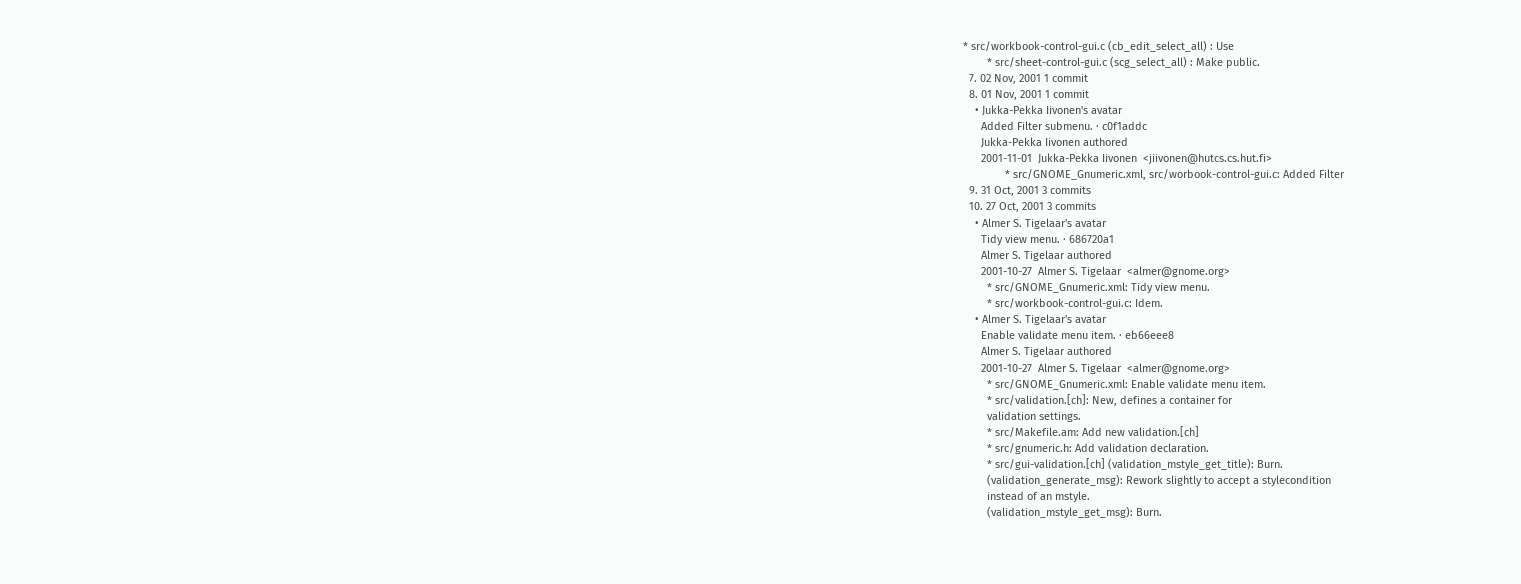* src/workbook-control-gui.c (cb_edit_select_all) : Use
        * src/sheet-control-gui.c (scg_select_all) : Make public.
  7. 02 Nov, 2001 1 commit
  8. 01 Nov, 2001 1 commit
    • Jukka-Pekka Iivonen's avatar
      Added Filter submenu. · c0f1addc
      Jukka-Pekka Iivonen authored
      2001-11-01  Jukka-Pekka Iivonen  <jiivonen@hutcs.cs.hut.fi>
              * src/GNOME_Gnumeric.xml, src/worbook-control-gui.c: Added Filter
  9. 31 Oct, 2001 3 commits
  10. 27 Oct, 2001 3 commits
    • Almer S. Tigelaar's avatar
      Tidy view menu. · 686720a1
      Almer S. Tigelaar authored
      2001-10-27  Almer S. Tigelaar  <almer@gnome.org>
        * src/GNOME_Gnumeric.xml: Tidy view menu.
        * src/workbook-control-gui.c: Idem.
    • Almer S. Tigelaar's avatar
      Enable validate menu item. · eb66eee8
      Almer S. Tigelaar authored
      2001-10-27  Almer S. Tigelaar  <almer@gnome.org>
        * src/GNOME_Gnumeric.xml: Enable validate menu item.
        * src/validation.[ch]: New, defines a container for
        validation settings.
        * src/Makefile.am: Add new validation.[ch]
        * src/gnumeric.h: Add validation declaration.
        * src/gui-validation.[ch] (validation_mstyle_get_title): Burn.
        (validation_generate_msg): Rework slightly to accept a stylecondition
        instead of an mstyle.
        (validation_mstyle_get_msg): Burn.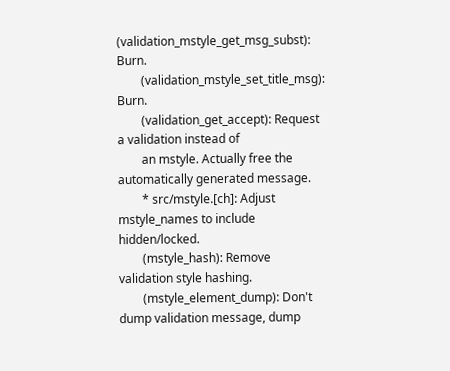(validation_mstyle_get_msg_subst): Burn.
        (validation_mstyle_set_title_msg): Burn.
        (validation_get_accept): Request a validation instead of
        an mstyle. Actually free the automatically generated message.
        * src/mstyle.[ch]: Adjust mstyle_names to include hidden/locked.
        (mstyle_hash): Remove validation style hashing.
        (mstyle_element_dump): Don't dump validation message, dump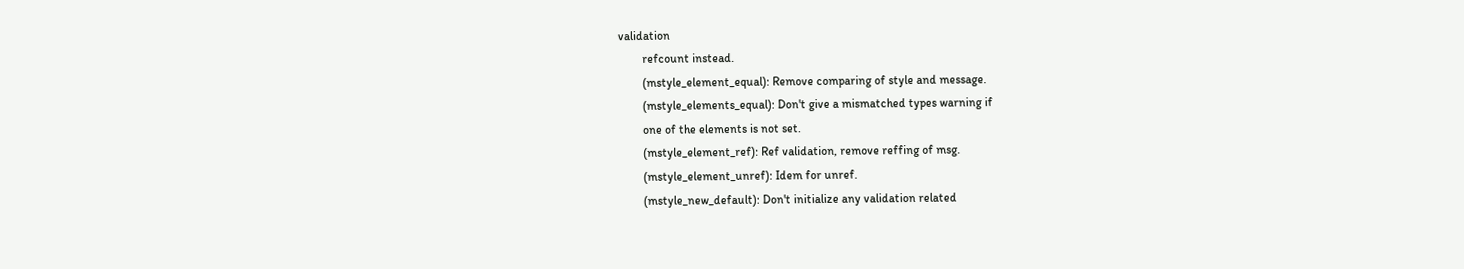validation
        refcount instead.
        (mstyle_element_equal): Remove comparing of style and message.
        (mstyle_elements_equal): Don't give a mismatched types warning if
        one of the elements is not set.
        (mstyle_element_ref): Ref validation, remove reffing of msg.
        (mstyle_element_unref): Idem for unref.
        (mstyle_new_default): Don't initialize any validation related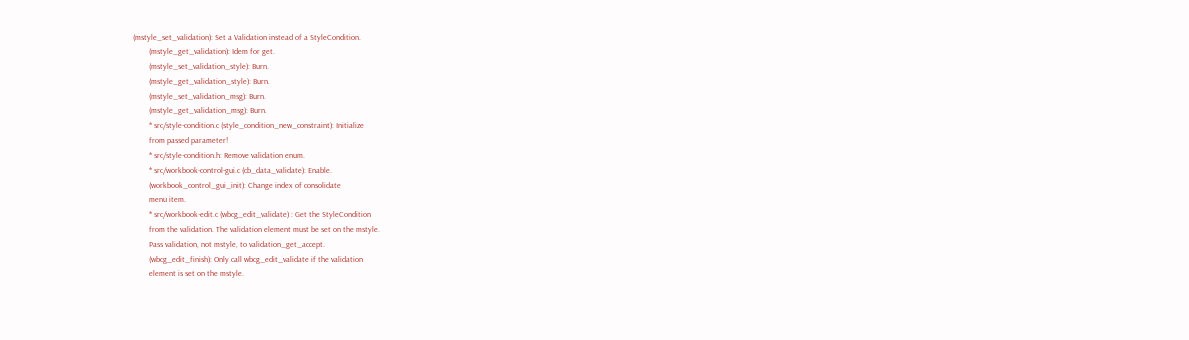(mstyle_set_validation): Set a Validation instead of a StyleCondition.
        (mstyle_get_validation): Idem for get.
        (mstyle_set_validation_style): Burn.
        (mstyle_get_validation_style): Burn.
        (mstyle_set_validation_msg): Burn.
        (mstyle_get_validation_msg): Burn.
        * src/style-condition.c (style_condition_new_constraint): Initialize
        from passed parameter!
        * src/style-condition.h: Remove validation enum.
        * src/workbook-control-gui.c (cb_data_validate): Enable.
        (workbook_control_gui_init): Change index of consolidate
        menu item.
        * src/workbook-edit.c (wbcg_edit_validate) : Get the StyleCondition
        from the validation. The validation element must be set on the mstyle.
        Pass validation, not mstyle, to validation_get_accept.
        (wbcg_edit_finish): Only call wbcg_edit_validate if the validation
        element is set on the mstyle.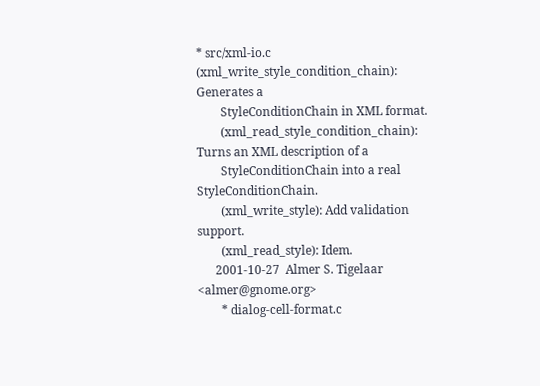* src/xml-io.c (xml_write_style_condition_chain): Generates a
        StyleConditionChain in XML format.
        (xml_read_style_condition_chain): Turns an XML description of a
        StyleConditionChain into a real StyleConditionChain.
        (xml_write_style): Add validation support.
        (xml_read_style): Idem.
      2001-10-27  Almer S. Tigelaar  <almer@gnome.org>
        * dialog-cell-format.c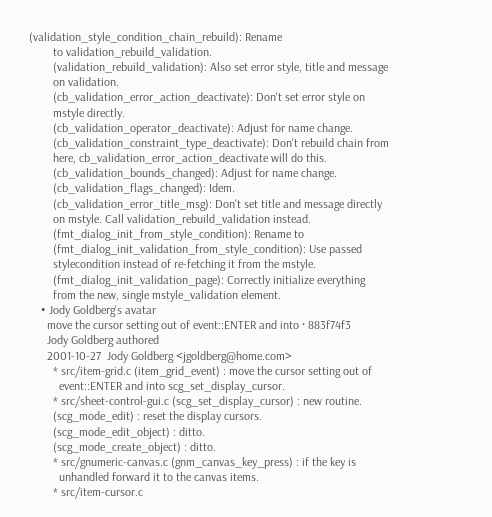(validation_style_condition_chain_rebuild): Rename
        to validation_rebuild_validation.
        (validation_rebuild_validation): Also set error style, title and message
        on validation.
        (cb_validation_error_action_deactivate): Don't set error style on
        mstyle directly.
        (cb_validation_operator_deactivate): Adjust for name change.
        (cb_validation_constraint_type_deactivate): Don't rebuild chain from
        here, cb_validation_error_action_deactivate will do this.
        (cb_validation_bounds_changed): Adjust for name change.
        (cb_validation_flags_changed): Idem.
        (cb_validation_error_title_msg): Don't set title and message directly
        on mstyle. Call validation_rebuild_validation instead.
        (fmt_dialog_init_from_style_condition): Rename to
        (fmt_dialog_init_validation_from_style_condition): Use passed
        stylecondition instead of re-fetching it from the mstyle.
        (fmt_dialog_init_validation_page): Correctly initialize everything
        from the new, single mstyle_validation element.
    • Jody Goldberg's avatar
      move the cursor setting out of event::ENTER and into · 883f74f3
      Jody Goldberg authored
      2001-10-27  Jody Goldberg <jgoldberg@home.com>
        * src/item-grid.c (item_grid_event) : move the cursor setting out of
          event::ENTER and into scg_set_display_cursor.
        * src/sheet-control-gui.c (scg_set_display_cursor) : new routine.
        (scg_mode_edit) : reset the display cursors.
        (scg_mode_edit_object) : ditto.
        (scg_mode_create_object) : ditto.
        * src/gnumeric-canvas.c (gnm_canvas_key_press) : if the key is
          unhandled forward it to the canvas items.
        * src/item-cursor.c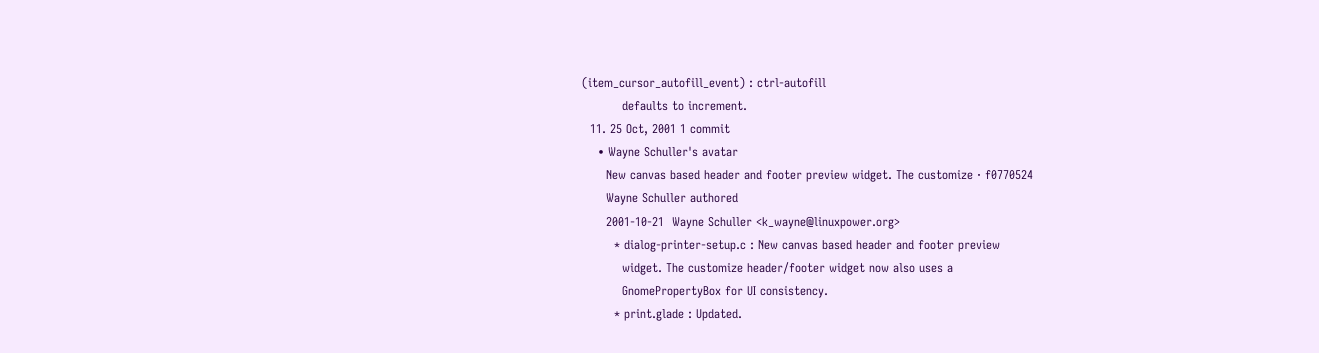(item_cursor_autofill_event) : ctrl-autofill
          defaults to increment.
  11. 25 Oct, 2001 1 commit
    • Wayne Schuller's avatar
      New canvas based header and footer preview widget. The customize · f0770524
      Wayne Schuller authored
      2001-10-21  Wayne Schuller <k_wayne@linuxpower.org>
        * dialog-printer-setup.c : New canvas based header and footer preview
          widget. The customize header/footer widget now also uses a
          GnomePropertyBox for UI consistency.
        * print.glade : Updated.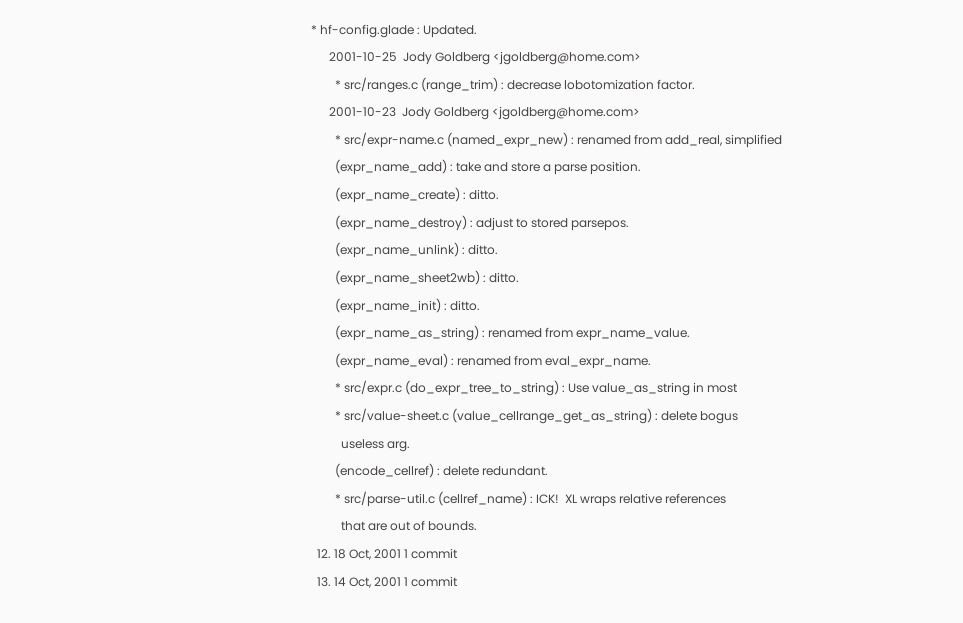* hf-config.glade : Updated.
      2001-10-25  Jody Goldberg <jgoldberg@home.com>
        * src/ranges.c (range_trim) : decrease lobotomization factor.
      2001-10-23  Jody Goldberg <jgoldberg@home.com>
        * src/expr-name.c (named_expr_new) : renamed from add_real, simplified
        (expr_name_add) : take and store a parse position.
        (expr_name_create) : ditto.
        (expr_name_destroy) : adjust to stored parsepos.
        (expr_name_unlink) : ditto.
        (expr_name_sheet2wb) : ditto.
        (expr_name_init) : ditto.
        (expr_name_as_string) : renamed from expr_name_value.
        (expr_name_eval) : renamed from eval_expr_name.
        * src/expr.c (do_expr_tree_to_string) : Use value_as_string in most
        * src/value-sheet.c (value_cellrange_get_as_string) : delete bogus
          useless arg.
        (encode_cellref) : delete redundant.
        * src/parse-util.c (cellref_name) : ICK!  XL wraps relative references
          that are out of bounds.
  12. 18 Oct, 2001 1 commit
  13. 14 Oct, 2001 1 commit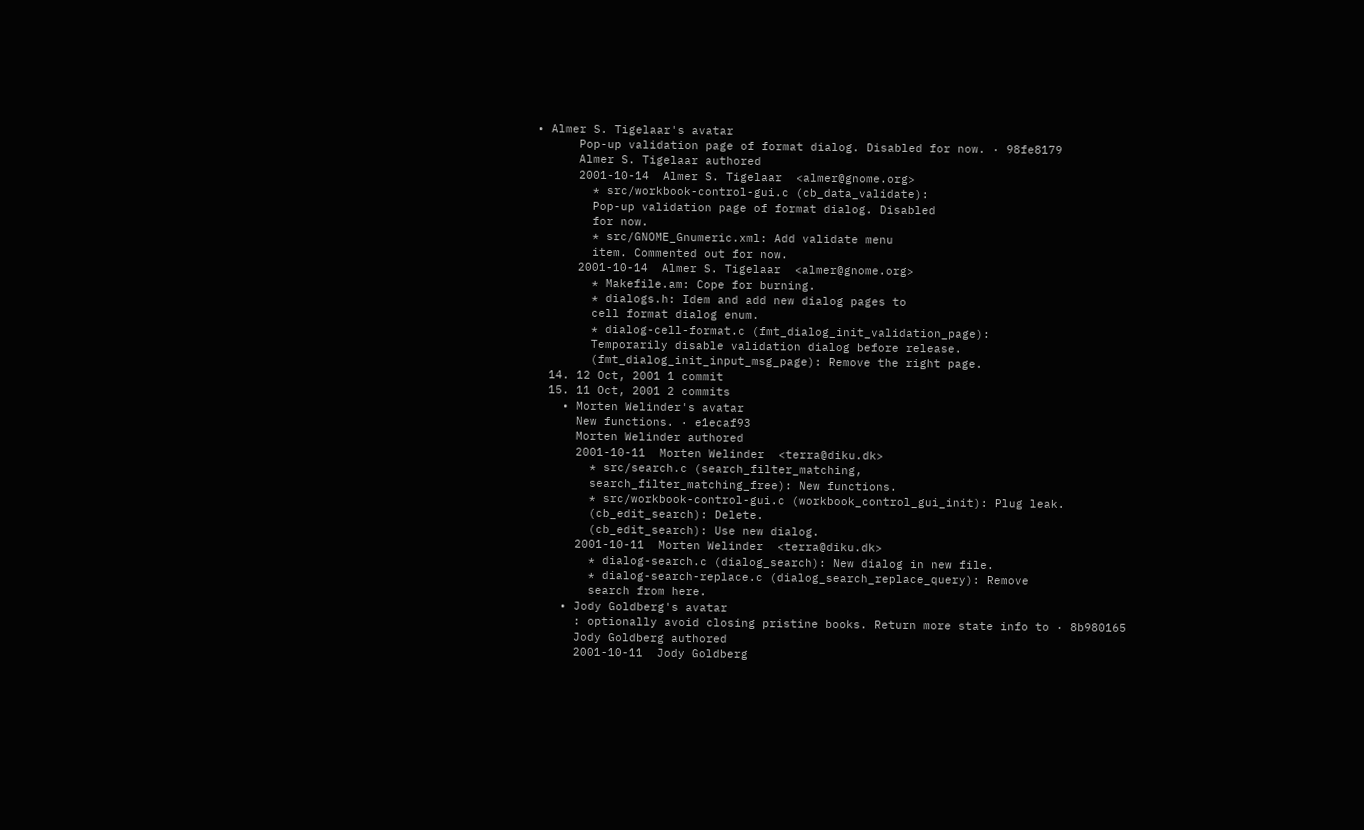• Almer S. Tigelaar's avatar
      Pop-up validation page of format dialog. Disabled for now. · 98fe8179
      Almer S. Tigelaar authored
      2001-10-14  Almer S. Tigelaar  <almer@gnome.org>
        * src/workbook-control-gui.c (cb_data_validate):
        Pop-up validation page of format dialog. Disabled
        for now.
        * src/GNOME_Gnumeric.xml: Add validate menu
        item. Commented out for now.
      2001-10-14  Almer S. Tigelaar  <almer@gnome.org>
        * Makefile.am: Cope for burning.
        * dialogs.h: Idem and add new dialog pages to
        cell format dialog enum.
        * dialog-cell-format.c (fmt_dialog_init_validation_page):
        Temporarily disable validation dialog before release.
        (fmt_dialog_init_input_msg_page): Remove the right page.
  14. 12 Oct, 2001 1 commit
  15. 11 Oct, 2001 2 commits
    • Morten Welinder's avatar
      New functions. · e1ecaf93
      Morten Welinder authored
      2001-10-11  Morten Welinder  <terra@diku.dk>
        * src/search.c (search_filter_matching,
        search_filter_matching_free): New functions.
        * src/workbook-control-gui.c (workbook_control_gui_init): Plug leak.
        (cb_edit_search): Delete.
        (cb_edit_search): Use new dialog.
      2001-10-11  Morten Welinder  <terra@diku.dk>
        * dialog-search.c (dialog_search): New dialog in new file.
        * dialog-search-replace.c (dialog_search_replace_query): Remove
        search from here.
    • Jody Goldberg's avatar
      : optionally avoid closing pristine books. Return more state info to · 8b980165
      Jody Goldberg authored
      2001-10-11  Jody Goldberg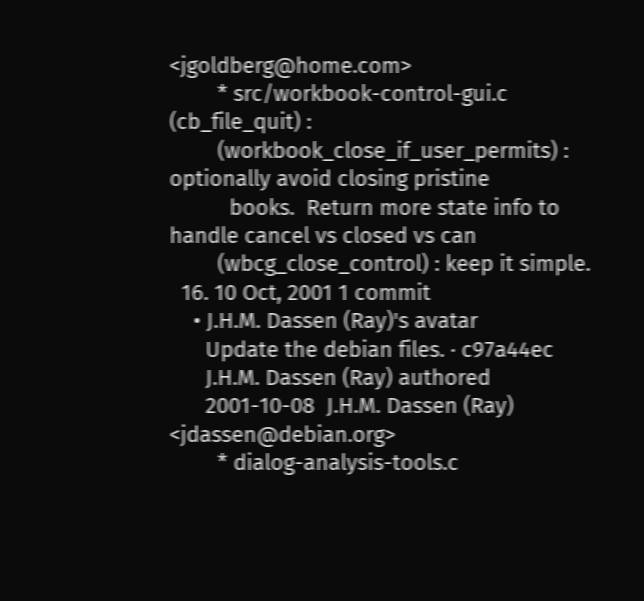<jgoldberg@home.com>
        * src/workbook-control-gui.c (cb_file_quit) :
        (workbook_close_if_user_permits) : optionally avoid closing pristine
          books.  Return more state info to handle cancel vs closed vs can
        (wbcg_close_control) : keep it simple.
  16. 10 Oct, 2001 1 commit
    • J.H.M. Dassen (Ray)'s avatar
      Update the debian files. · c97a44ec
      J.H.M. Dassen (Ray) authored
      2001-10-08  J.H.M. Dassen (Ray) <jdassen@debian.org>
        * dialog-analysis-tools.c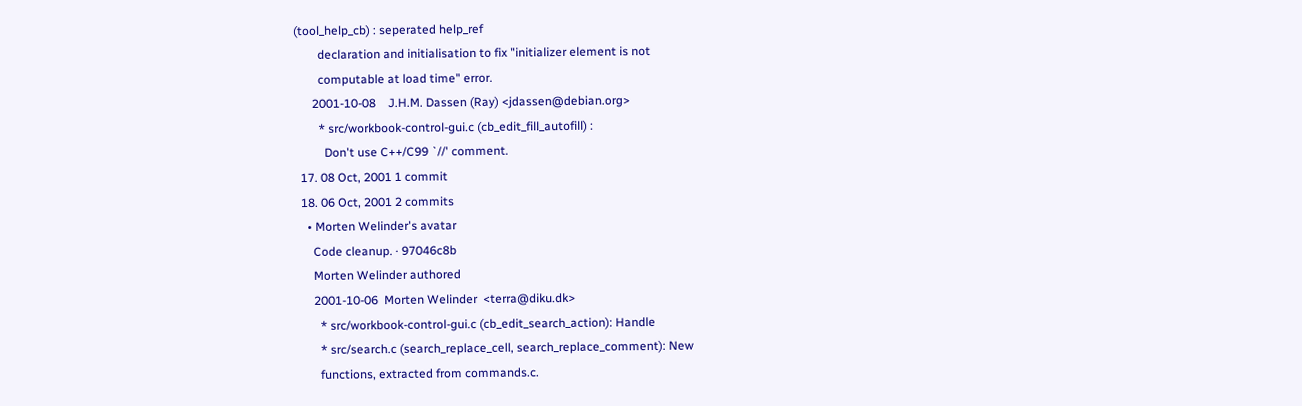(tool_help_cb) : seperated help_ref
        declaration and initialisation to fix "initializer element is not
        computable at load time" error.
      2001-10-08    J.H.M. Dassen (Ray) <jdassen@debian.org>
        * src/workbook-control-gui.c (cb_edit_fill_autofill) :
          Don't use C++/C99 `//' comment.
  17. 08 Oct, 2001 1 commit
  18. 06 Oct, 2001 2 commits
    • Morten Welinder's avatar
      Code cleanup. · 97046c8b
      Morten Welinder authored
      2001-10-06  Morten Welinder  <terra@diku.dk>
        * src/workbook-control-gui.c (cb_edit_search_action): Handle
        * src/search.c (search_replace_cell, search_replace_comment): New
        functions, extracted from commands.c.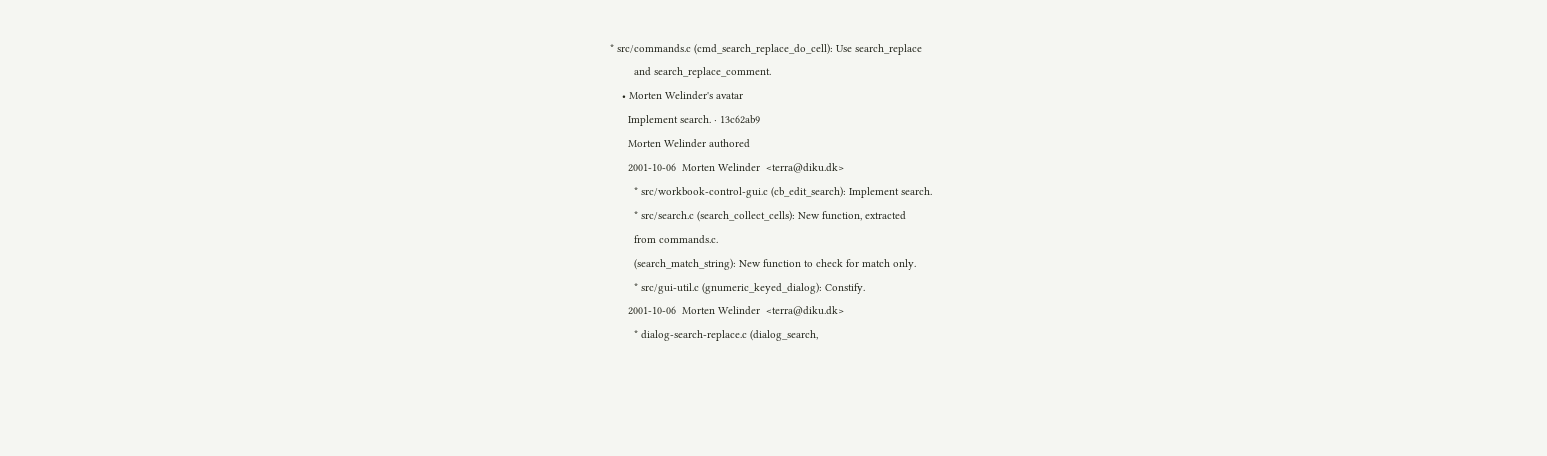* src/commands.c (cmd_search_replace_do_cell): Use search_replace
        and search_replace_comment.
    • Morten Welinder's avatar
      Implement search. · 13c62ab9
      Morten Welinder authored
      2001-10-06  Morten Welinder  <terra@diku.dk>
        * src/workbook-control-gui.c (cb_edit_search): Implement search.
        * src/search.c (search_collect_cells): New function, extracted
        from commands.c.
        (search_match_string): New function to check for match only.
        * src/gui-util.c (gnumeric_keyed_dialog): Constify.
      2001-10-06  Morten Welinder  <terra@diku.dk>
        * dialog-search-replace.c (dialog_search,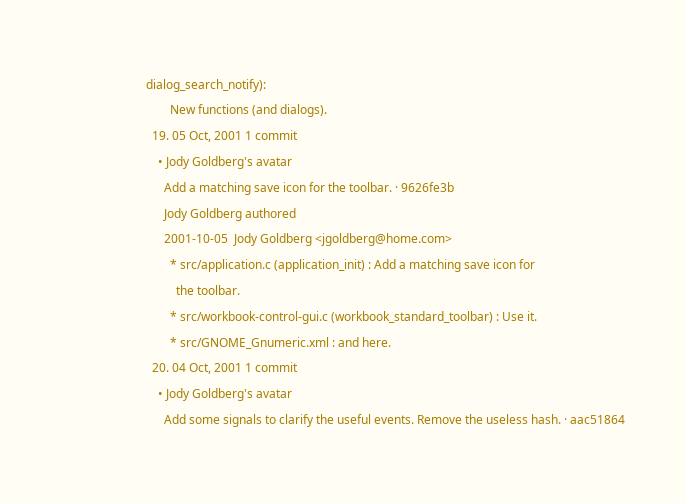dialog_search_notify):
        New functions (and dialogs).
  19. 05 Oct, 2001 1 commit
    • Jody Goldberg's avatar
      Add a matching save icon for the toolbar. · 9626fe3b
      Jody Goldberg authored
      2001-10-05  Jody Goldberg <jgoldberg@home.com>
        * src/application.c (application_init) : Add a matching save icon for
          the toolbar.
        * src/workbook-control-gui.c (workbook_standard_toolbar) : Use it.
        * src/GNOME_Gnumeric.xml : and here.
  20. 04 Oct, 2001 1 commit
    • Jody Goldberg's avatar
      Add some signals to clarify the useful events. Remove the useless hash. · aac51864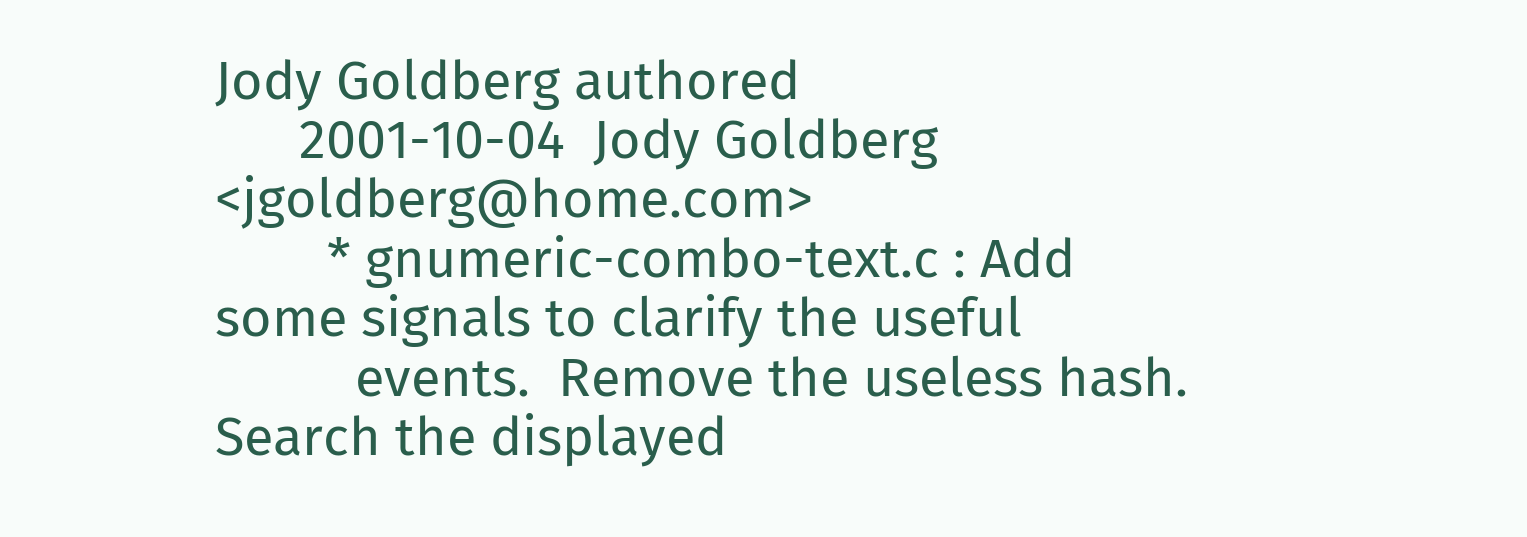Jody Goldberg authored
      2001-10-04  Jody Goldberg <jgoldberg@home.com>
        * gnumeric-combo-text.c : Add some signals to clarify the useful
          events.  Remove the useless hash.  Search the displayed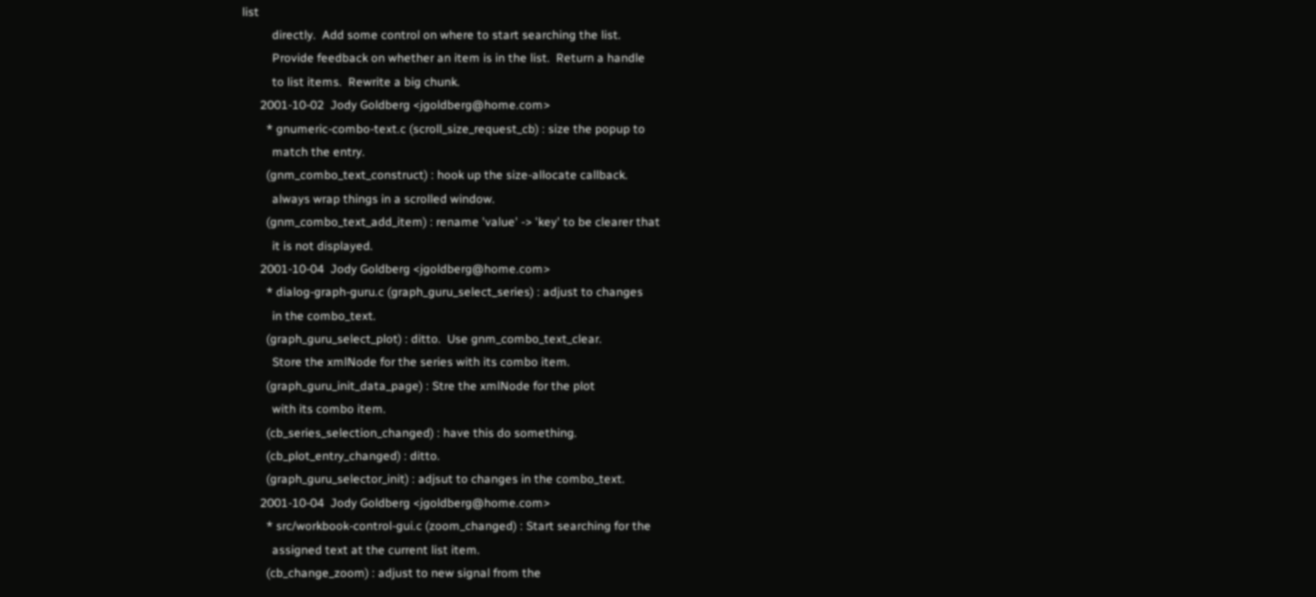list
          directly.  Add some control on where to start searching the list.
          Provide feedback on whether an item is in the list.  Return a handle
          to list items.  Rewrite a big chunk.
      2001-10-02  Jody Goldberg <jgoldberg@home.com>
        * gnumeric-combo-text.c (scroll_size_request_cb) : size the popup to
          match the entry.
        (gnm_combo_text_construct) : hook up the size-allocate callback.
          always wrap things in a scrolled window.
        (gnm_combo_text_add_item) : rename 'value' -> 'key' to be clearer that
          it is not displayed.
      2001-10-04  Jody Goldberg <jgoldberg@home.com>
        * dialog-graph-guru.c (graph_guru_select_series) : adjust to changes
          in the combo_text.
        (graph_guru_select_plot) : ditto.  Use gnm_combo_text_clear.
          Store the xmlNode for the series with its combo item.
        (graph_guru_init_data_page) : Stre the xmlNode for the plot
          with its combo item.
        (cb_series_selection_changed) : have this do something.
        (cb_plot_entry_changed) : ditto.
        (graph_guru_selector_init) : adjsut to changes in the combo_text.
      2001-10-04  Jody Goldberg <jgoldberg@home.com>
        * src/workbook-control-gui.c (zoom_changed) : Start searching for the
          assigned text at the current list item.
        (cb_change_zoom) : adjust to new signal from the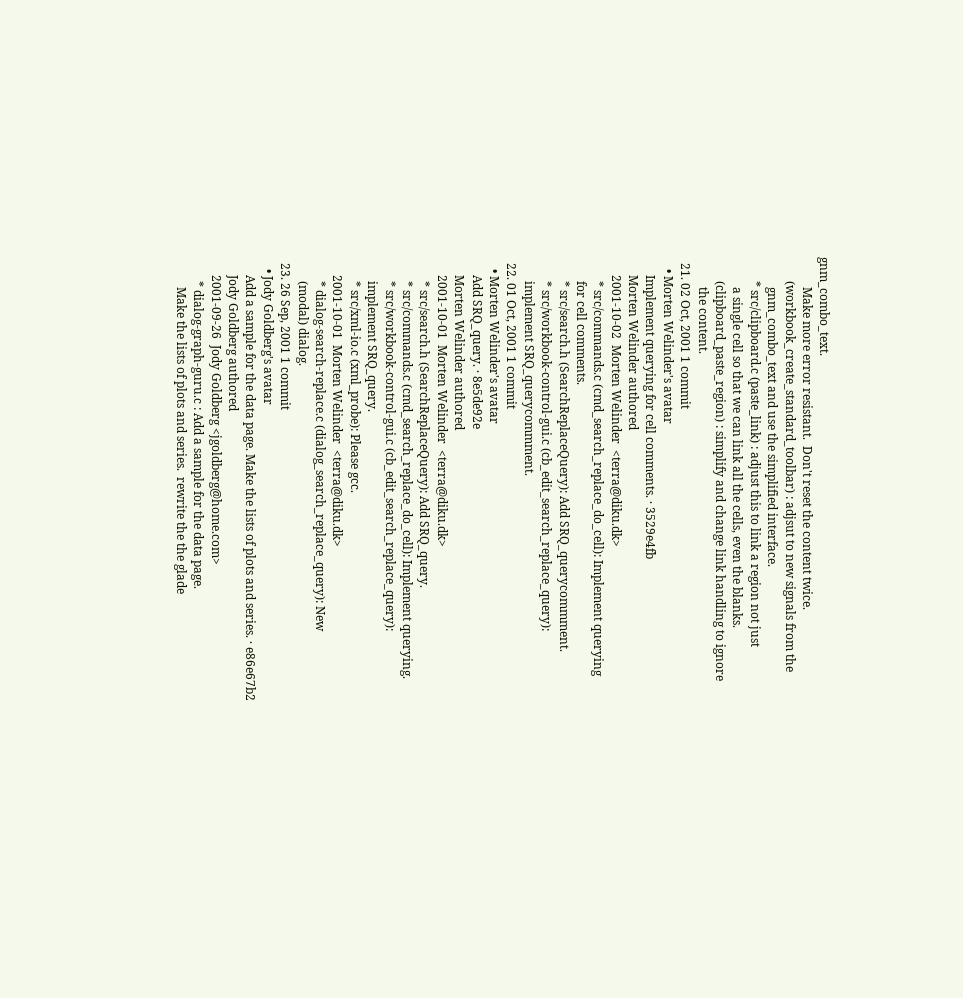gnm_combo_text.
          Make more error resistant.  Don't reset the content twice.
        (workbook_create_standard_toolbar) : adjsut to new signals from the
          gnm_combo_text and use the simplified interface.
        * src/clipboard.c (paste_link) : adjust this to link a region not just
          a single cell so that we can link all the cells, even the blanks.
        (clipboard_paste_region) : simplify and change link handling to ignore
          the content.
  21. 02 Oct, 2001 1 commit
    • Morten Welinder's avatar
      Implement querying for cell comments. · 3529e4fb
      Morten Welinder authored
      2001-10-02  Morten Welinder  <terra@diku.dk>
        * src/commands.c (cmd_search_replace_do_cell): Implement querying
        for cell comments.
        * src/search.h (SearchReplaceQuery): Add SRQ_querycommment.
        * src/workbook-control-gui.c (cb_edit_search_replace_query):
        implement SRQ_querycommment.
  22. 01 Oct, 2001 1 commit
    • Morten Welinder's avatar
      Add SRQ_query. · 8e5de92e
      Morten Welinder authored
      2001-10-01  Morten Welinder  <terra@diku.dk>
        * src/search.h (SearchReplaceQuery): Add SRQ_query.
        * src/commands.c (cmd_search_replace_do_cell): Implement querying.
        * src/workbook-control-gui.c (cb_edit_search_replace_query):
        implement SRQ_query.
        * src/xml-io.c (xml_probe): Please gcc.
      2001-10-01  Morten Welinder  <terra@diku.dk>
        * dialog-search-replace.c (dialog_search_replace_query): New
        (modal) dialog.
  23. 26 Sep, 2001 1 commit
    • Jody Goldberg's avatar
      Add a sample for the data page. Make the lists of plots and series. · e86e67b2
      Jody Goldberg authored
      2001-09-26  Jody Goldberg <jgoldberg@home.com>
        * dialog-graph-guru.c : Add a sample for the data page.
          Make the lists of plots and series.  rewrite the the glade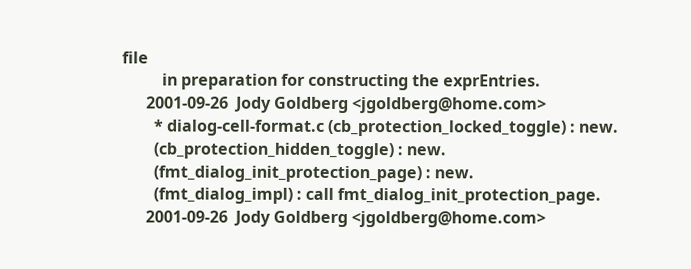file
          in preparation for constructing the exprEntries.
      2001-09-26  Jody Goldberg <jgoldberg@home.com>
        * dialog-cell-format.c (cb_protection_locked_toggle) : new.
        (cb_protection_hidden_toggle) : new.
        (fmt_dialog_init_protection_page) : new.
        (fmt_dialog_impl) : call fmt_dialog_init_protection_page.
      2001-09-26  Jody Goldberg <jgoldberg@home.com>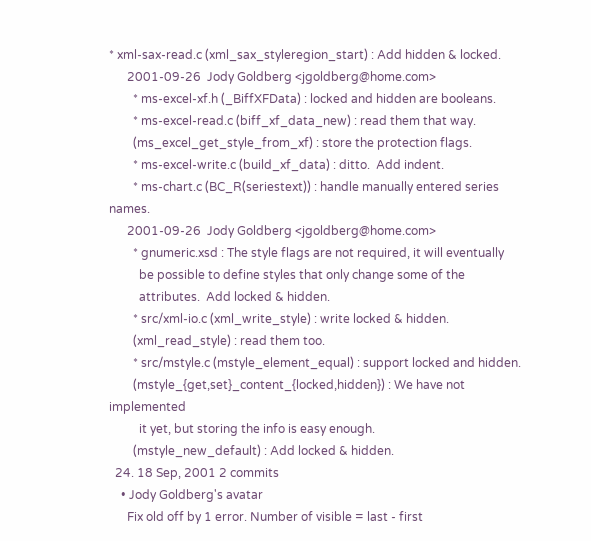* xml-sax-read.c (xml_sax_styleregion_start) : Add hidden & locked.
      2001-09-26  Jody Goldberg <jgoldberg@home.com>
        * ms-excel-xf.h (_BiffXFData) : locked and hidden are booleans.
        * ms-excel-read.c (biff_xf_data_new) : read them that way.
        (ms_excel_get_style_from_xf) : store the protection flags.
        * ms-excel-write.c (build_xf_data) : ditto.  Add indent.
        * ms-chart.c (BC_R(seriestext)) : handle manually entered series names.
      2001-09-26  Jody Goldberg <jgoldberg@home.com>
        * gnumeric.xsd : The style flags are not required, it will eventually
          be possible to define styles that only change some of the
          attributes.  Add locked & hidden.
        * src/xml-io.c (xml_write_style) : write locked & hidden.
        (xml_read_style) : read them too.
        * src/mstyle.c (mstyle_element_equal) : support locked and hidden.
        (mstyle_{get,set}_content_{locked,hidden}) : We have not implemented
          it yet, but storing the info is easy enough.
        (mstyle_new_default) : Add locked & hidden.
  24. 18 Sep, 2001 2 commits
    • Jody Goldberg's avatar
      Fix old off by 1 error. Number of visible = last - first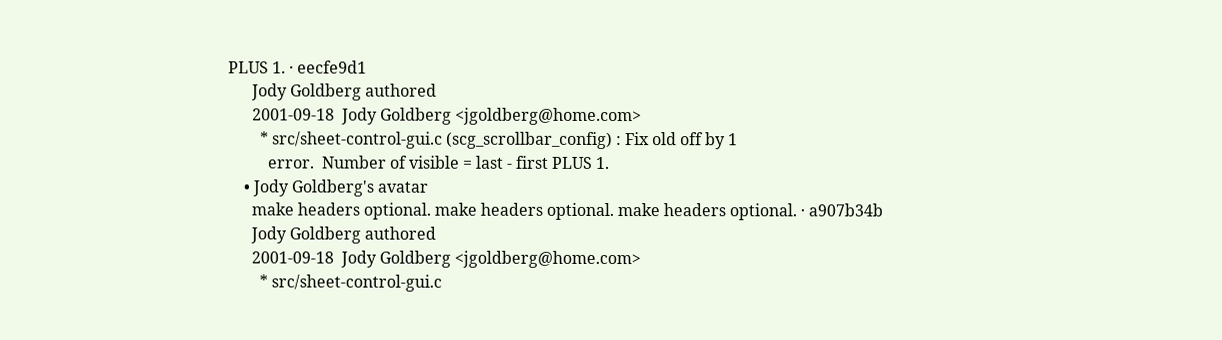PLUS 1. · eecfe9d1
      Jody Goldberg authored
      2001-09-18  Jody Goldberg <jgoldberg@home.com>
        * src/sheet-control-gui.c (scg_scrollbar_config) : Fix old off by 1
          error.  Number of visible = last - first PLUS 1.
    • Jody Goldberg's avatar
      make headers optional. make headers optional. make headers optional. · a907b34b
      Jody Goldberg authored
      2001-09-18  Jody Goldberg <jgoldberg@home.com>
        * src/sheet-control-gui.c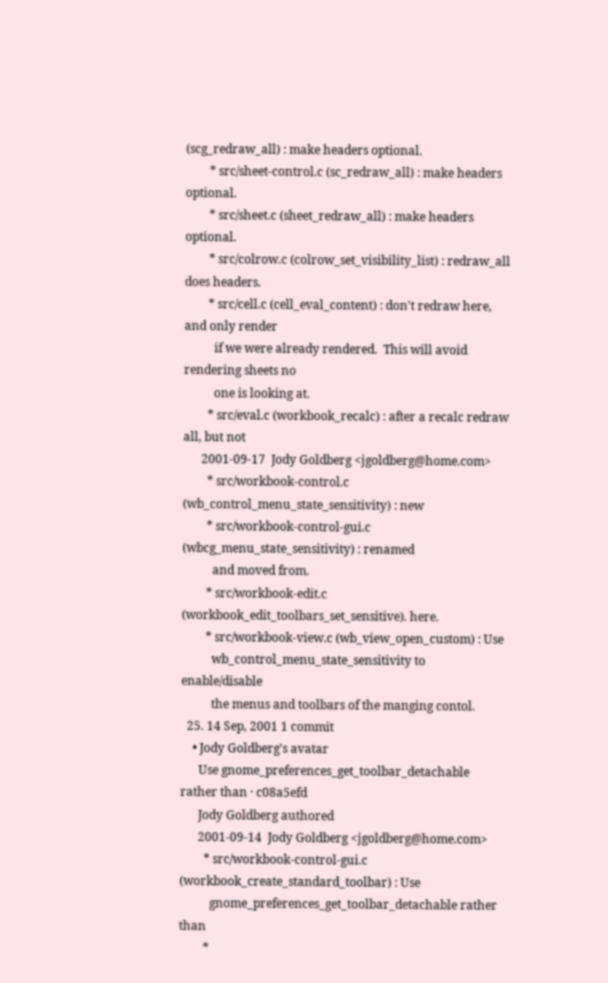(scg_redraw_all) : make headers optional.
        * src/sheet-control.c (sc_redraw_all) : make headers optional.
        * src/sheet.c (sheet_redraw_all) : make headers optional.
        * src/colrow.c (colrow_set_visibility_list) : redraw_all does headers.
        * src/cell.c (cell_eval_content) : don't redraw here, and only render
          if we were already rendered.  This will avoid rendering sheets no
          one is looking at.
        * src/eval.c (workbook_recalc) : after a recalc redraw all, but not
      2001-09-17  Jody Goldberg <jgoldberg@home.com>
        * src/workbook-control.c (wb_control_menu_state_sensitivity) : new
        * src/workbook-control-gui.c (wbcg_menu_state_sensitivity) : renamed
          and moved from.
        * src/workbook-edit.c (workbook_edit_toolbars_set_sensitive). here.
        * src/workbook-view.c (wb_view_open_custom) : Use
          wb_control_menu_state_sensitivity to enable/disable
          the menus and toolbars of the manging contol.
  25. 14 Sep, 2001 1 commit
    • Jody Goldberg's avatar
      Use gnome_preferences_get_toolbar_detachable rather than · c08a5efd
      Jody Goldberg authored
      2001-09-14  Jody Goldberg <jgoldberg@home.com>
        * src/workbook-control-gui.c (workbook_create_standard_toolbar) : Use
          gnome_preferences_get_toolbar_detachable rather than
        *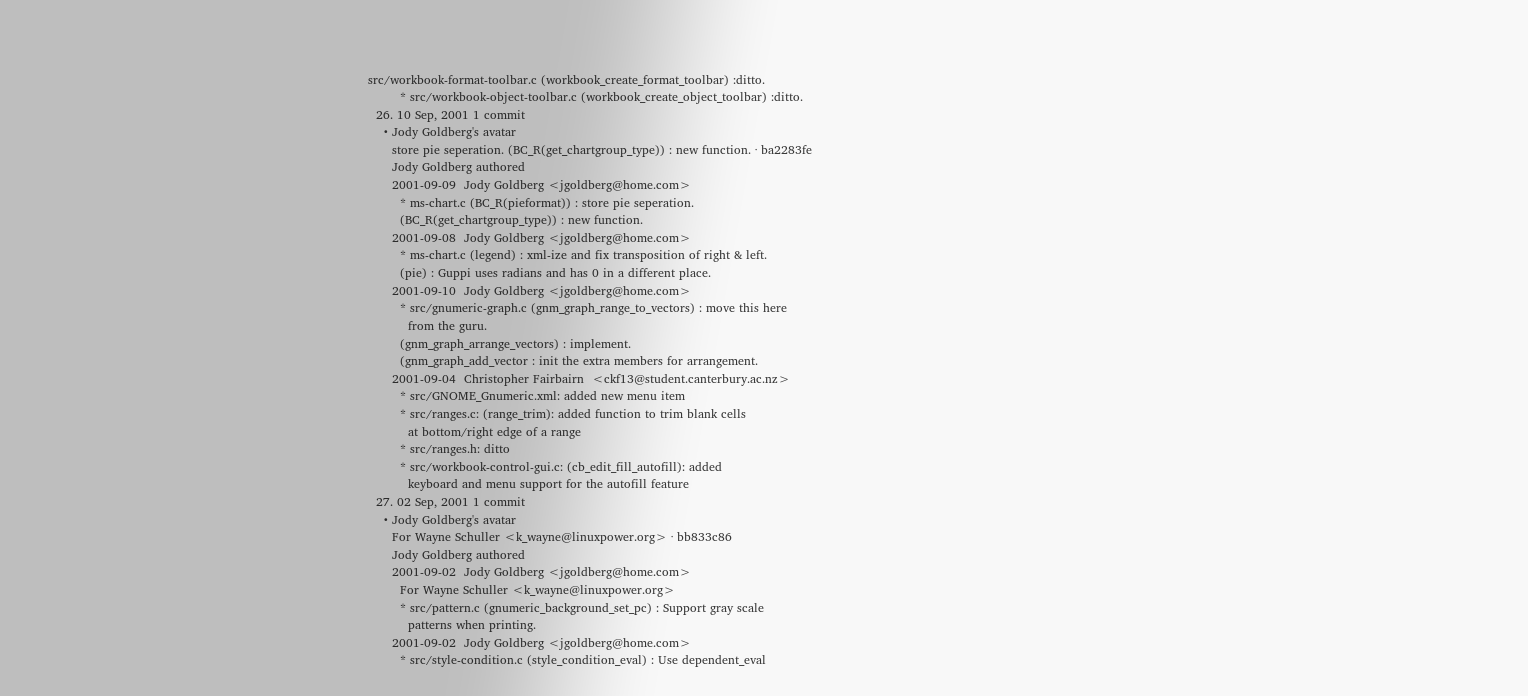src/workbook-format-toolbar.c (workbook_create_format_toolbar) :ditto.
        * src/workbook-object-toolbar.c (workbook_create_object_toolbar) :ditto.
  26. 10 Sep, 2001 1 commit
    • Jody Goldberg's avatar
      store pie seperation. (BC_R(get_chartgroup_type)) : new function. · ba2283fe
      Jody Goldberg authored
      2001-09-09  Jody Goldberg <jgoldberg@home.com>
        * ms-chart.c (BC_R(pieformat)) : store pie seperation.
        (BC_R(get_chartgroup_type)) : new function.
      2001-09-08  Jody Goldberg <jgoldberg@home.com>
        * ms-chart.c (legend) : xml-ize and fix transposition of right & left.
        (pie) : Guppi uses radians and has 0 in a different place.
      2001-09-10  Jody Goldberg <jgoldberg@home.com>
        * src/gnumeric-graph.c (gnm_graph_range_to_vectors) : move this here
          from the guru.
        (gnm_graph_arrange_vectors) : implement.
        (gnm_graph_add_vector : init the extra members for arrangement.
      2001-09-04  Christopher Fairbairn  <ckf13@student.canterbury.ac.nz>
        * src/GNOME_Gnumeric.xml: added new menu item
        * src/ranges.c: (range_trim): added function to trim blank cells
          at bottom/right edge of a range
        * src/ranges.h: ditto
        * src/workbook-control-gui.c: (cb_edit_fill_autofill): added
          keyboard and menu support for the autofill feature
  27. 02 Sep, 2001 1 commit
    • Jody Goldberg's avatar
      For Wayne Schuller <k_wayne@linuxpower.org> · bb833c86
      Jody Goldberg authored
      2001-09-02  Jody Goldberg <jgoldberg@home.com>
        For Wayne Schuller <k_wayne@linuxpower.org>
        * src/pattern.c (gnumeric_background_set_pc) : Support gray scale
          patterns when printing.
      2001-09-02  Jody Goldberg <jgoldberg@home.com>
        * src/style-condition.c (style_condition_eval) : Use dependent_eval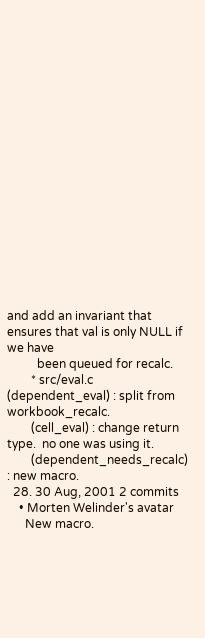and add an invariant that ensures that val is only NULL if we have
          been queued for recalc.
        * src/eval.c (dependent_eval) : split from workbook_recalc.
        (cell_eval) : change return type.  no one was using it.
        (dependent_needs_recalc) : new macro.
  28. 30 Aug, 2001 2 commits
    • Morten Welinder's avatar
      New macro.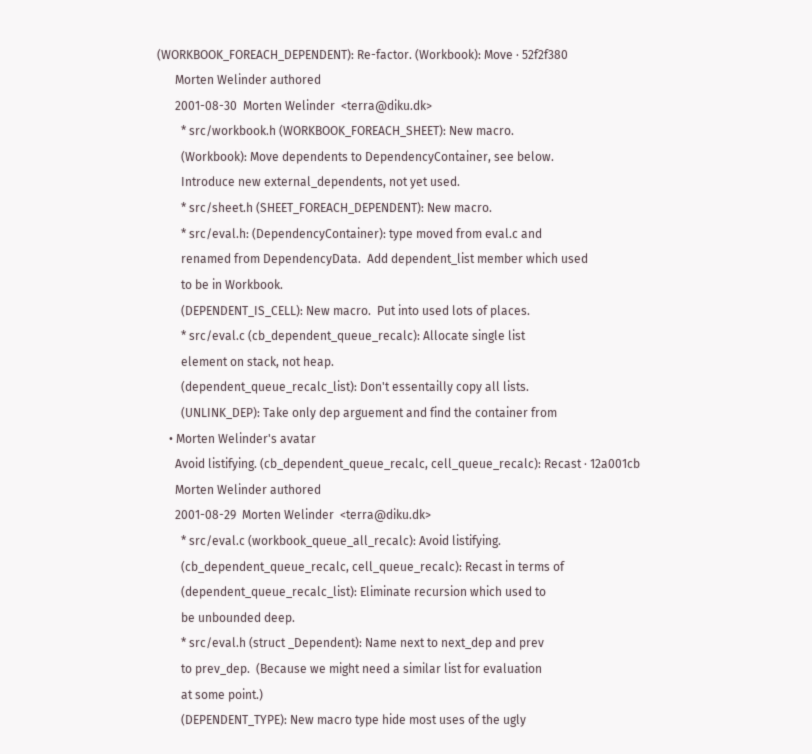(WORKBOOK_FOREACH_DEPENDENT): Re-factor. (Workbook): Move · 52f2f380
      Morten Welinder authored
      2001-08-30  Morten Welinder  <terra@diku.dk>
        * src/workbook.h (WORKBOOK_FOREACH_SHEET): New macro.
        (Workbook): Move dependents to DependencyContainer, see below.
        Introduce new external_dependents, not yet used.
        * src/sheet.h (SHEET_FOREACH_DEPENDENT): New macro.
        * src/eval.h: (DependencyContainer): type moved from eval.c and
        renamed from DependencyData.  Add dependent_list member which used
        to be in Workbook.
        (DEPENDENT_IS_CELL): New macro.  Put into used lots of places.
        * src/eval.c (cb_dependent_queue_recalc): Allocate single list
        element on stack, not heap.
        (dependent_queue_recalc_list): Don't essentailly copy all lists.
        (UNLINK_DEP): Take only dep arguement and find the container from
    • Morten Welinder's avatar
      Avoid listifying. (cb_dependent_queue_recalc, cell_queue_recalc): Recast · 12a001cb
      Morten Welinder authored
      2001-08-29  Morten Welinder  <terra@diku.dk>
        * src/eval.c (workbook_queue_all_recalc): Avoid listifying.
        (cb_dependent_queue_recalc, cell_queue_recalc): Recast in terms of
        (dependent_queue_recalc_list): Eliminate recursion which used to
        be unbounded deep.
        * src/eval.h (struct _Dependent): Name next to next_dep and prev
        to prev_dep.  (Because we might need a similar list for evaluation
        at some point.)
        (DEPENDENT_TYPE): New macro type hide most uses of the ugly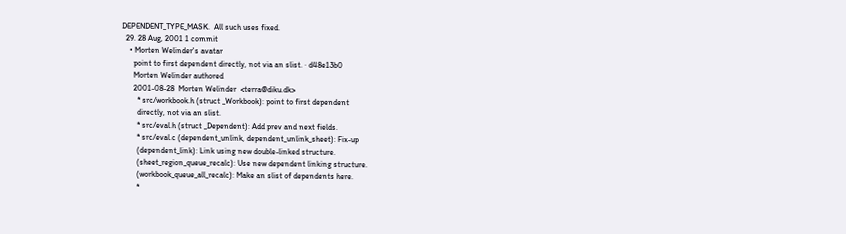DEPENDENT_TYPE_MASK.  All such uses fixed.
  29. 28 Aug, 2001 1 commit
    • Morten Welinder's avatar
      point to first dependent directly, not via an slist. · d48e13b0
      Morten Welinder authored
      2001-08-28  Morten Welinder  <terra@diku.dk>
        * src/workbook.h (struct _Workbook): point to first dependent
        directly, not via an slist.
        * src/eval.h (struct _Dependent): Add prev and next fields.
        * src/eval.c (dependent_unlink, dependent_unlink_sheet): Fix-up
        (dependent_link): Link using new double-linked structure.
        (sheet_region_queue_recalc): Use new dependent linking structure.
        (workbook_queue_all_recalc): Make an slist of dependents here.
        *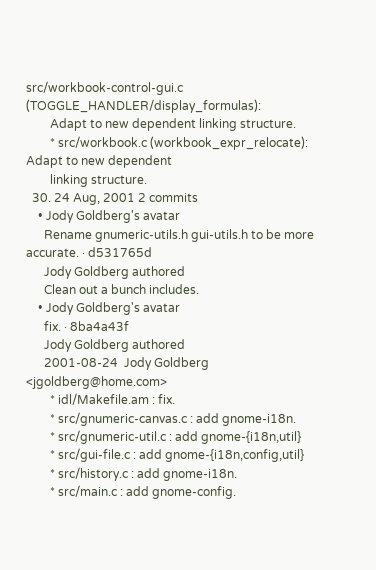src/workbook-control-gui.c (TOGGLE_HANDLER/display_formulas):
        Adapt to new dependent linking structure.
        * src/workbook.c (workbook_expr_relocate): Adapt to new dependent
        linking structure.
  30. 24 Aug, 2001 2 commits
    • Jody Goldberg's avatar
      Rename gnumeric-utils.h gui-utils.h to be more accurate. · d531765d
      Jody Goldberg authored
      Clean out a bunch includes.
    • Jody Goldberg's avatar
      fix. · 8ba4a43f
      Jody Goldberg authored
      2001-08-24  Jody Goldberg <jgoldberg@home.com>
        * idl/Makefile.am : fix.
        * src/gnumeric-canvas.c : add gnome-i18n.
        * src/gnumeric-util.c : add gnome-{i18n,util}
        * src/gui-file.c : add gnome-{i18n,config,util}
        * src/history.c : add gnome-i18n.
        * src/main.c : add gnome-config.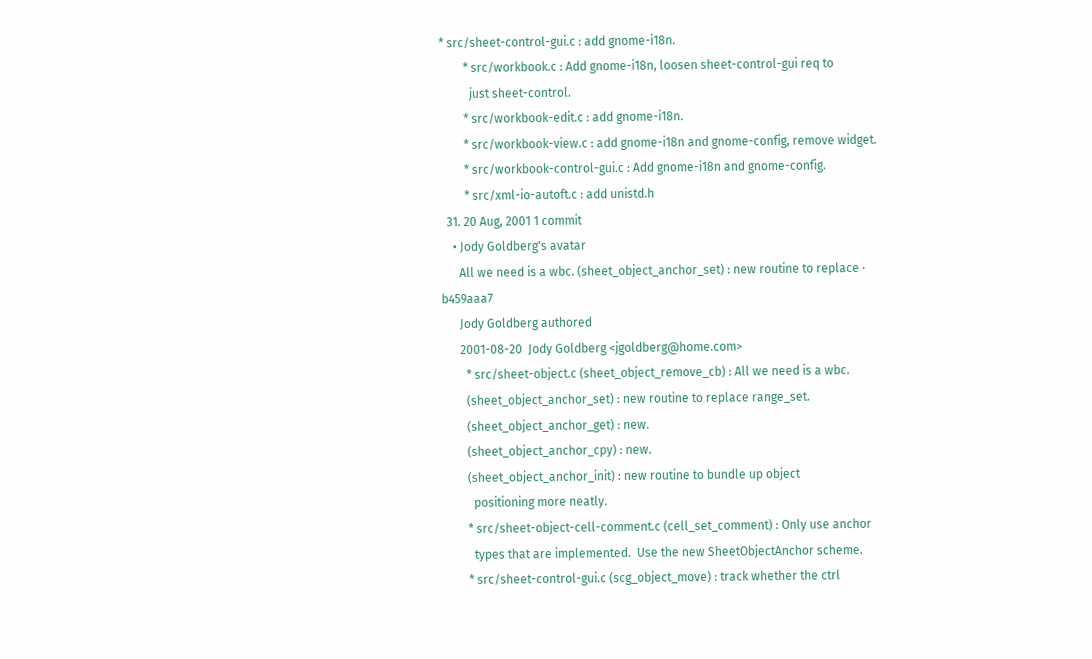* src/sheet-control-gui.c : add gnome-i18n.
        * src/workbook.c : Add gnome-i18n, loosen sheet-control-gui req to
          just sheet-control.
        * src/workbook-edit.c : add gnome-i18n.
        * src/workbook-view.c : add gnome-i18n and gnome-config, remove widget.
        * src/workbook-control-gui.c : Add gnome-i18n and gnome-config.
        * src/xml-io-autoft.c : add unistd.h
  31. 20 Aug, 2001 1 commit
    • Jody Goldberg's avatar
      All we need is a wbc. (sheet_object_anchor_set) : new routine to replace · b459aaa7
      Jody Goldberg authored
      2001-08-20  Jody Goldberg <jgoldberg@home.com>
        * src/sheet-object.c (sheet_object_remove_cb) : All we need is a wbc.
        (sheet_object_anchor_set) : new routine to replace range_set.
        (sheet_object_anchor_get) : new.
        (sheet_object_anchor_cpy) : new.
        (sheet_object_anchor_init) : new routine to bundle up object
          positioning more neatly.
        * src/sheet-object-cell-comment.c (cell_set_comment) : Only use anchor
          types that are implemented.  Use the new SheetObjectAnchor scheme.
        * src/sheet-control-gui.c (scg_object_move) : track whether the ctrl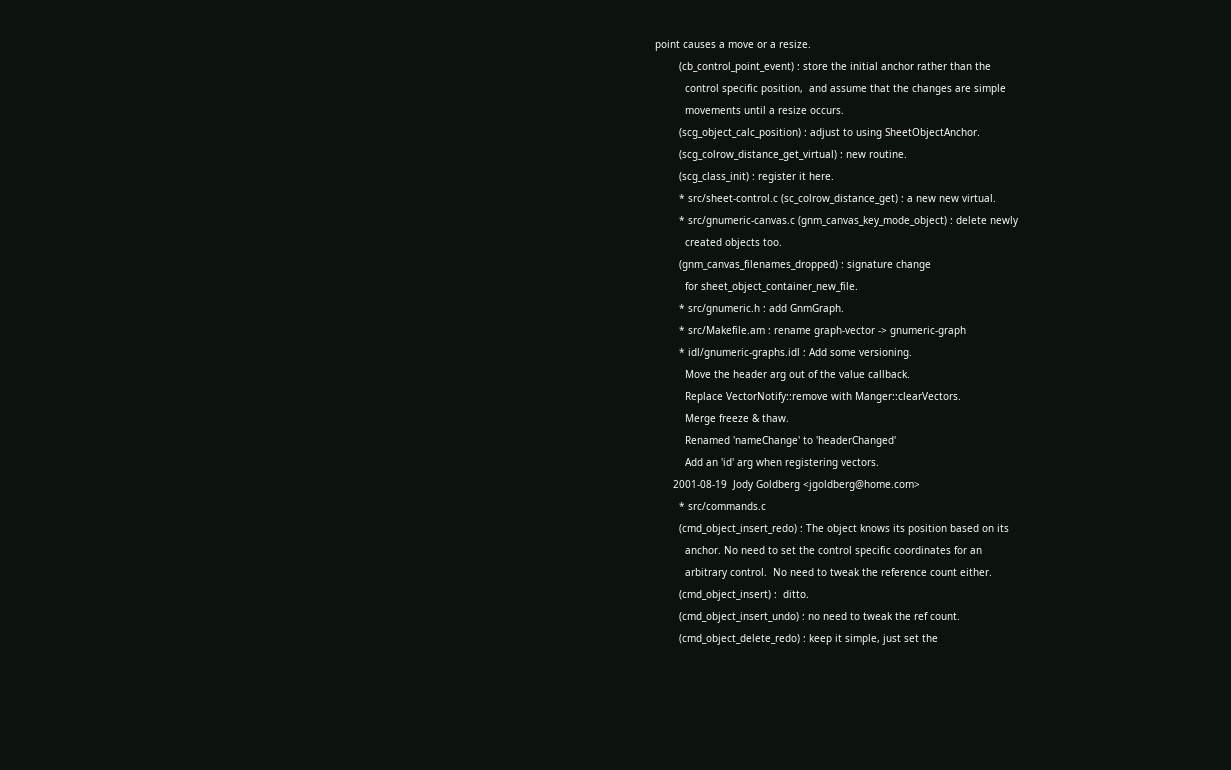point causes a move or a resize.
        (cb_control_point_event) : store the initial anchor rather than the
          control specific position,  and assume that the changes are simple
          movements until a resize occurs.
        (scg_object_calc_position) : adjust to using SheetObjectAnchor.
        (scg_colrow_distance_get_virtual) : new routine.
        (scg_class_init) : register it here.
        * src/sheet-control.c (sc_colrow_distance_get) : a new new virtual.
        * src/gnumeric-canvas.c (gnm_canvas_key_mode_object) : delete newly
          created objects too.
        (gnm_canvas_filenames_dropped) : signature change
          for sheet_object_container_new_file.
        * src/gnumeric.h : add GnmGraph.
        * src/Makefile.am : rename graph-vector -> gnumeric-graph
        * idl/gnumeric-graphs.idl : Add some versioning.
          Move the header arg out of the value callback.
          Replace VectorNotify::remove with Manger::clearVectors.
          Merge freeze & thaw.
          Renamed 'nameChange' to 'headerChanged'
          Add an 'id' arg when registering vectors.
      2001-08-19  Jody Goldberg <jgoldberg@home.com>
        * src/commands.c
        (cmd_object_insert_redo) : The object knows its position based on its
          anchor. No need to set the control specific coordinates for an
          arbitrary control.  No need to tweak the reference count either.
        (cmd_object_insert) :  ditto.
        (cmd_object_insert_undo) : no need to tweak the ref count.
        (cmd_object_delete_redo) : keep it simple, just set the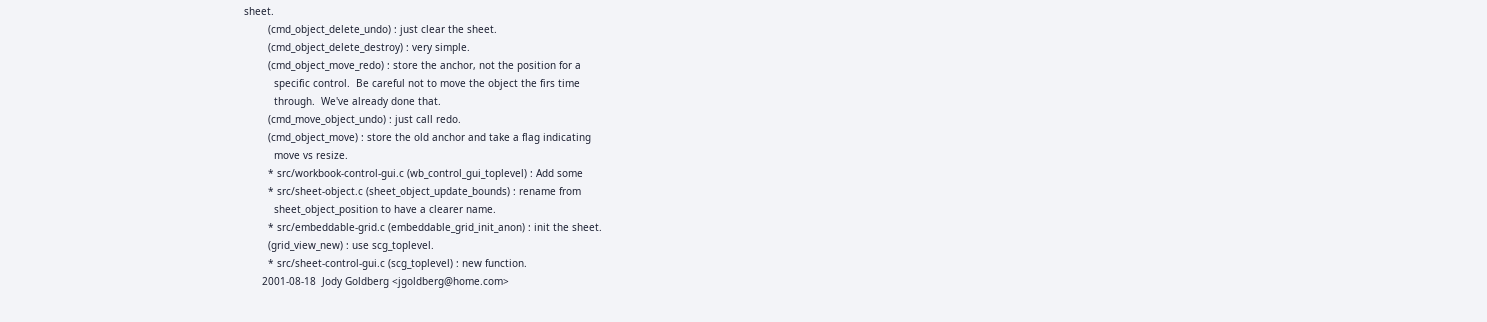sheet.
        (cmd_object_delete_undo) : just clear the sheet.
        (cmd_object_delete_destroy) : very simple.
        (cmd_object_move_redo) : store the anchor, not the position for a
          specific control.  Be careful not to move the object the firs time
          through.  We've already done that.
        (cmd_move_object_undo) : just call redo.
        (cmd_object_move) : store the old anchor and take a flag indicating
          move vs resize.
        * src/workbook-control-gui.c (wb_control_gui_toplevel) : Add some
        * src/sheet-object.c (sheet_object_update_bounds) : rename from
          sheet_object_position to have a clearer name.
        * src/embeddable-grid.c (embeddable_grid_init_anon) : init the sheet.
        (grid_view_new) : use scg_toplevel.
        * src/sheet-control-gui.c (scg_toplevel) : new function.
      2001-08-18  Jody Goldberg <jgoldberg@home.com>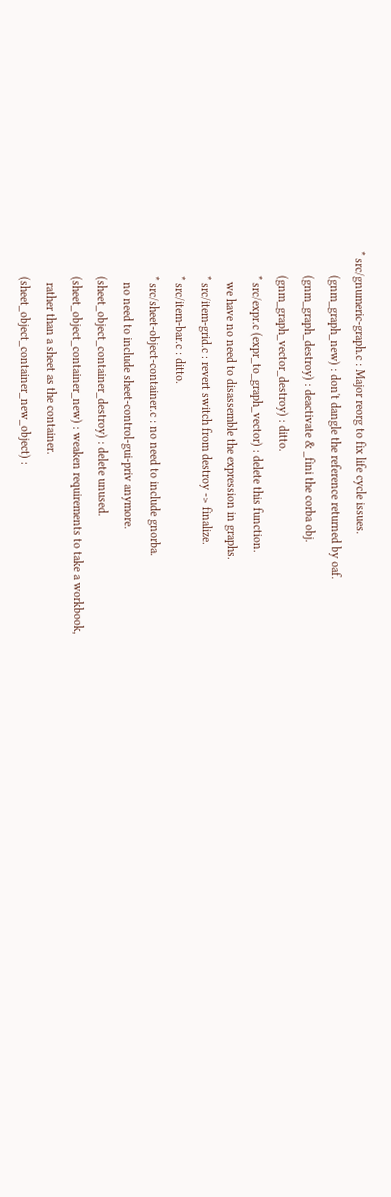* src/gnumeric-graph.c : Major reorg to fix life cycle issues.
        (gnm_graph_new) : don't dangle the reference returned by oaf.
        (gnm_graph_destroy) : deactivate & _fini the corba obj.
        (gnm_graph_vector_destroy) : ditto.
        * src/expr.c (expr_to_graph_vector) : delete this function.
          we have no need to disassemble the expression in graphs.
        * src/item-grid.c : revert switch from destroy -> finalize.
        * src/item-bar.c : ditto.
        * src/sheet-object-container.c : no need to include gnorba.
          no need to include sheet-control-gui-priv anymore.
        (sheet_object_container_destroy) : delete unused.
        (sheet_object_container_new) : weaken requirements to take a workbook,
          rather than a sheet as the container.
        (sheet_object_container_new_object) :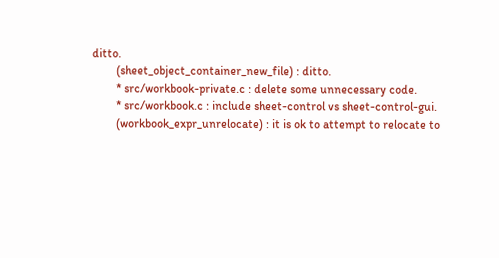ditto.
        (sheet_object_container_new_file) : ditto.
        * src/workbook-private.c : delete some unnecessary code.
        * src/workbook.c : include sheet-control vs sheet-control-gui.
        (workbook_expr_unrelocate) : it is ok to attempt to relocate to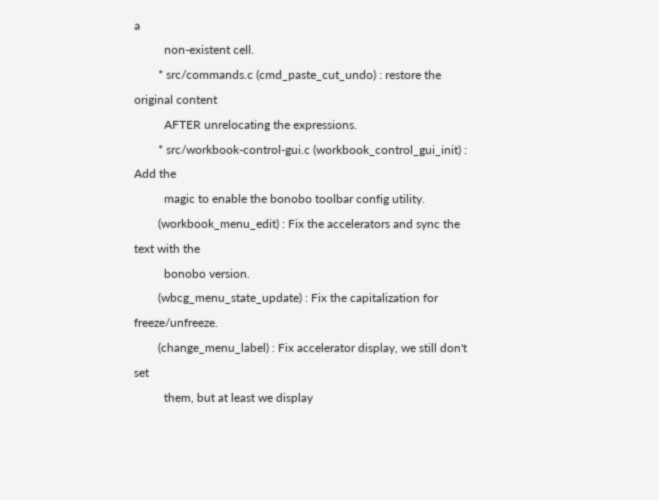a
          non-existent cell.
        * src/commands.c (cmd_paste_cut_undo) : restore the original content
          AFTER unrelocating the expressions.
        * src/workbook-control-gui.c (workbook_control_gui_init) : Add the
          magic to enable the bonobo toolbar config utility.
        (workbook_menu_edit) : Fix the accelerators and sync the text with the
          bonobo version.
        (wbcg_menu_state_update) : Fix the capitalization for freeze/unfreeze.
        (change_menu_label) : Fix accelerator display, we still don't set
          them, but at least we display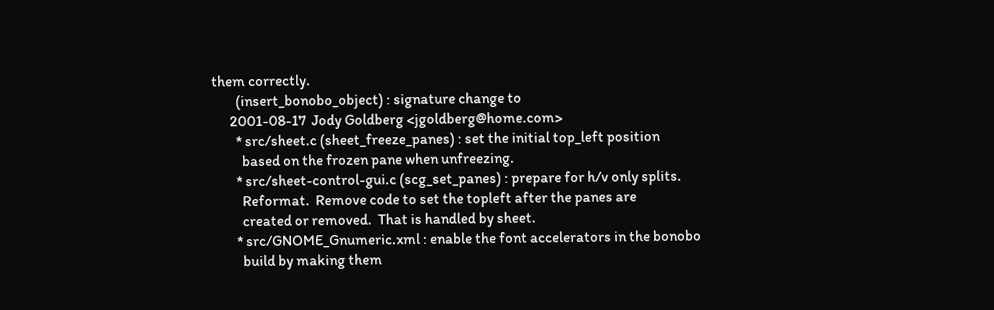them correctly.
        (insert_bonobo_object) : signature change to
      2001-08-17  Jody Goldberg <jgoldberg@home.com>
        * src/sheet.c (sheet_freeze_panes) : set the initial top_left position
          based on the frozen pane when unfreezing.
        * src/sheet-control-gui.c (scg_set_panes) : prepare for h/v only splits.
          Reformat.  Remove code to set the topleft after the panes are
          created or removed.  That is handled by sheet.
        * src/GNOME_Gnumeric.xml : enable the font accelerators in the bonobo
          build by making them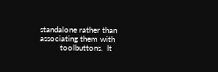standalone rather than associating them with
          toolbuttons.  It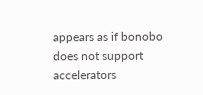appears as if bonobo does not support accelerators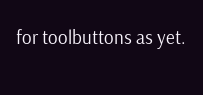for toolbuttons as yet.